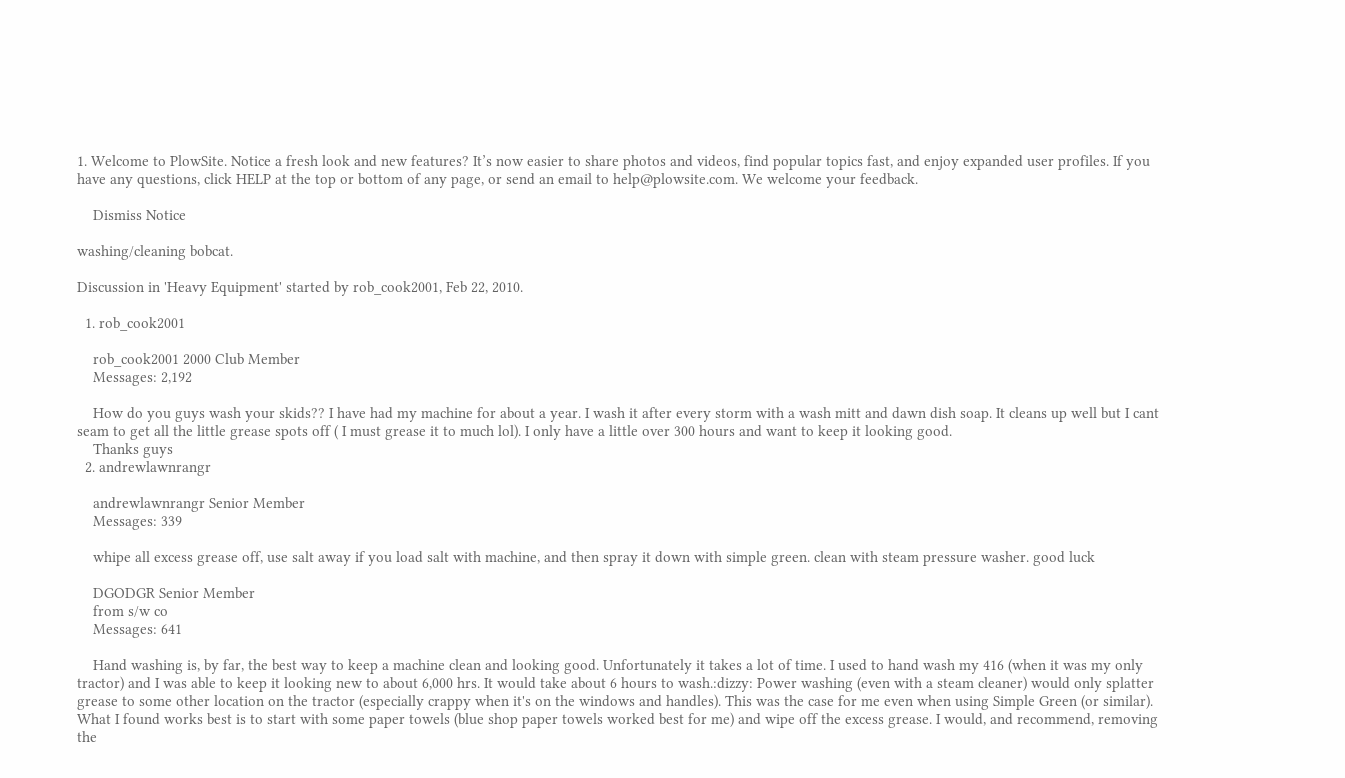1. Welcome to PlowSite. Notice a fresh look and new features? It’s now easier to share photos and videos, find popular topics fast, and enjoy expanded user profiles. If you have any questions, click HELP at the top or bottom of any page, or send an email to help@plowsite.com. We welcome your feedback.

    Dismiss Notice

washing/cleaning bobcat.

Discussion in 'Heavy Equipment' started by rob_cook2001, Feb 22, 2010.

  1. rob_cook2001

    rob_cook2001 2000 Club Member
    Messages: 2,192

    How do you guys wash your skids?? I have had my machine for about a year. I wash it after every storm with a wash mitt and dawn dish soap. It cleans up well but I cant seam to get all the little grease spots off ( I must grease it to much lol). I only have a little over 300 hours and want to keep it looking good.
    Thanks guys
  2. andrewlawnrangr

    andrewlawnrangr Senior Member
    Messages: 339

    whipe all excess grease off, use salt away if you load salt with machine, and then spray it down with simple green. clean with steam pressure washer. good luck

    DGODGR Senior Member
    from s/w co
    Messages: 641

    Hand washing is, by far, the best way to keep a machine clean and looking good. Unfortunately it takes a lot of time. I used to hand wash my 416 (when it was my only tractor) and I was able to keep it looking new to about 6,000 hrs. It would take about 6 hours to wash.:dizzy: Power washing (even with a steam cleaner) would only splatter grease to some other location on the tractor (especially crappy when it's on the windows and handles). This was the case for me even when using Simple Green (or similar). What I found works best is to start with some paper towels (blue shop paper towels worked best for me) and wipe off the excess grease. I would, and recommend, removing the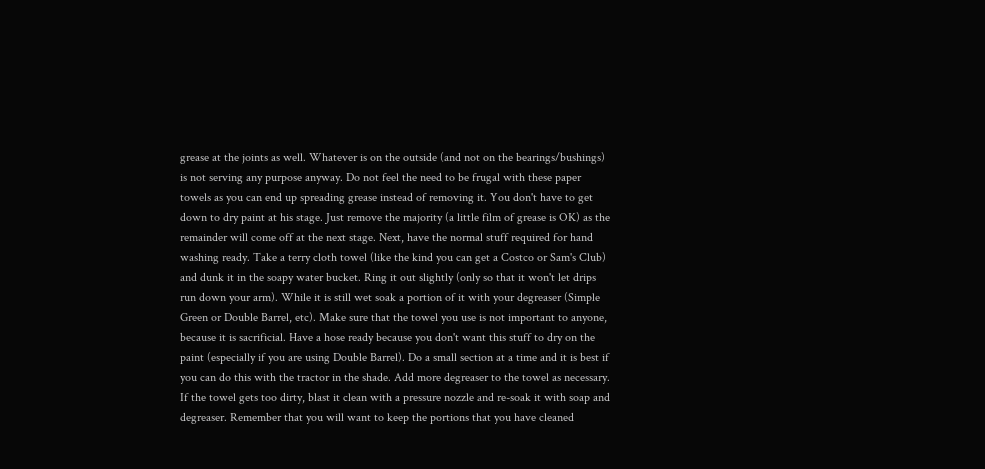grease at the joints as well. Whatever is on the outside (and not on the bearings/bushings) is not serving any purpose anyway. Do not feel the need to be frugal with these paper towels as you can end up spreading grease instead of removing it. You don't have to get down to dry paint at his stage. Just remove the majority (a little film of grease is OK) as the remainder will come off at the next stage. Next, have the normal stuff required for hand washing ready. Take a terry cloth towel (like the kind you can get a Costco or Sam's Club) and dunk it in the soapy water bucket. Ring it out slightly (only so that it won't let drips run down your arm). While it is still wet soak a portion of it with your degreaser (Simple Green or Double Barrel, etc). Make sure that the towel you use is not important to anyone, because it is sacrificial. Have a hose ready because you don't want this stuff to dry on the paint (especially if you are using Double Barrel). Do a small section at a time and it is best if you can do this with the tractor in the shade. Add more degreaser to the towel as necessary. If the towel gets too dirty, blast it clean with a pressure nozzle and re-soak it with soap and degreaser. Remember that you will want to keep the portions that you have cleaned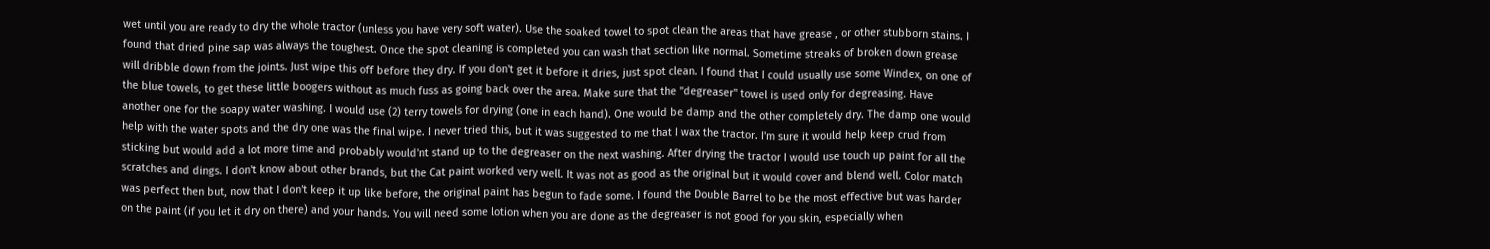wet until you are ready to dry the whole tractor (unless you have very soft water). Use the soaked towel to spot clean the areas that have grease , or other stubborn stains. I found that dried pine sap was always the toughest. Once the spot cleaning is completed you can wash that section like normal. Sometime streaks of broken down grease will dribble down from the joints. Just wipe this off before they dry. If you don't get it before it dries, just spot clean. I found that I could usually use some Windex, on one of the blue towels, to get these little boogers without as much fuss as going back over the area. Make sure that the "degreaser" towel is used only for degreasing. Have another one for the soapy water washing. I would use (2) terry towels for drying (one in each hand). One would be damp and the other completely dry. The damp one would help with the water spots and the dry one was the final wipe. I never tried this, but it was suggested to me that I wax the tractor. I'm sure it would help keep crud from sticking but would add a lot more time and probably would'nt stand up to the degreaser on the next washing. After drying the tractor I would use touch up paint for all the scratches and dings. I don't know about other brands, but the Cat paint worked very well. It was not as good as the original but it would cover and blend well. Color match was perfect then but, now that I don't keep it up like before, the original paint has begun to fade some. I found the Double Barrel to be the most effective but was harder on the paint (if you let it dry on there) and your hands. You will need some lotion when you are done as the degreaser is not good for you skin, especially when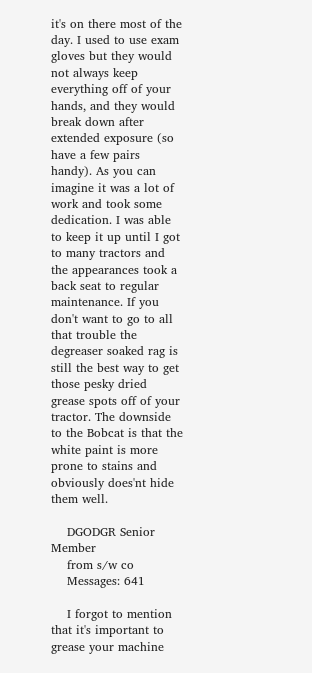it's on there most of the day. I used to use exam gloves but they would not always keep everything off of your hands, and they would break down after extended exposure (so have a few pairs handy). As you can imagine it was a lot of work and took some dedication. I was able to keep it up until I got to many tractors and the appearances took a back seat to regular maintenance. If you don't want to go to all that trouble the degreaser soaked rag is still the best way to get those pesky dried grease spots off of your tractor. The downside to the Bobcat is that the white paint is more prone to stains and obviously does'nt hide them well.

    DGODGR Senior Member
    from s/w co
    Messages: 641

    I forgot to mention that it's important to grease your machine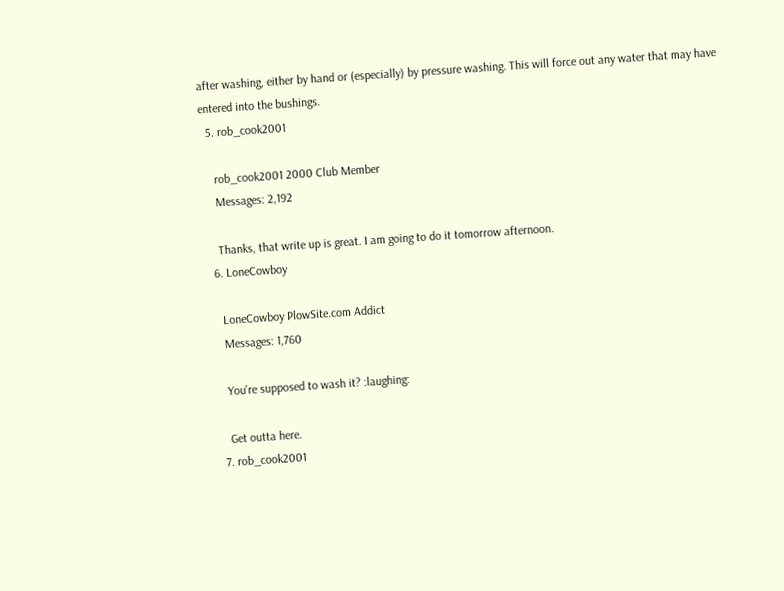after washing, either by hand or (especially) by pressure washing. This will force out any water that may have entered into the bushings.
  5. rob_cook2001

    rob_cook2001 2000 Club Member
    Messages: 2,192

    Thanks, that write up is great. I am going to do it tomorrow afternoon.
  6. LoneCowboy

    LoneCowboy PlowSite.com Addict
    Messages: 1,760

    You're supposed to wash it? :laughing:

    Get outta here.
  7. rob_cook2001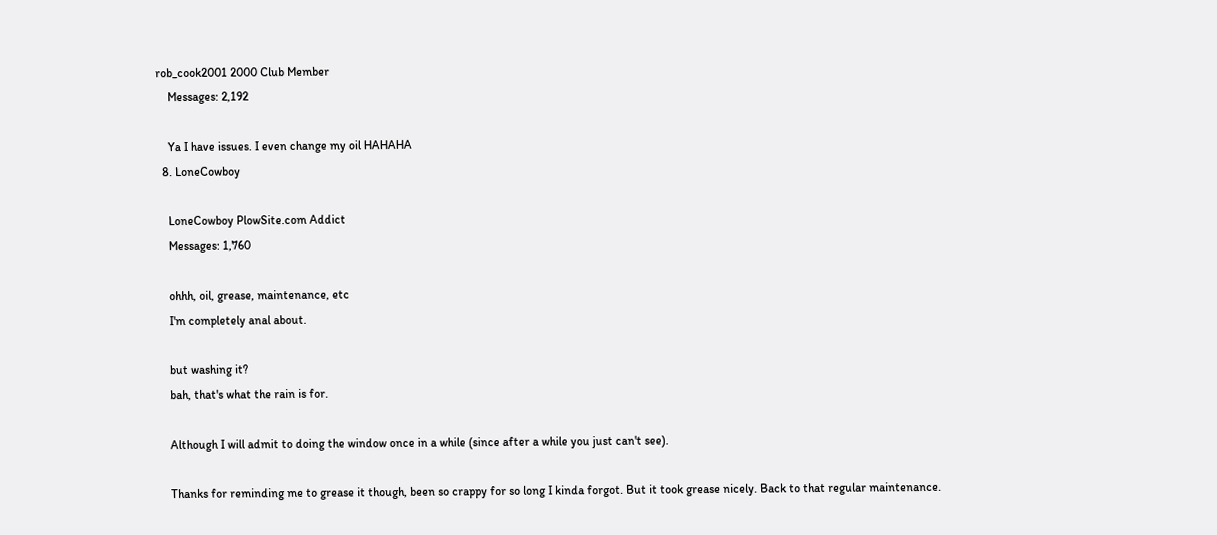rob_cook2001 2000 Club Member
    Messages: 2,192

    Ya I have issues. I even change my oil HAHAHA
  8. LoneCowboy

    LoneCowboy PlowSite.com Addict
    Messages: 1,760

    ohhh, oil, grease, maintenance, etc
    I'm completely anal about.

    but washing it?
    bah, that's what the rain is for.

    Although I will admit to doing the window once in a while (since after a while you just can't see).

    Thanks for reminding me to grease it though, been so crappy for so long I kinda forgot. But it took grease nicely. Back to that regular maintenance.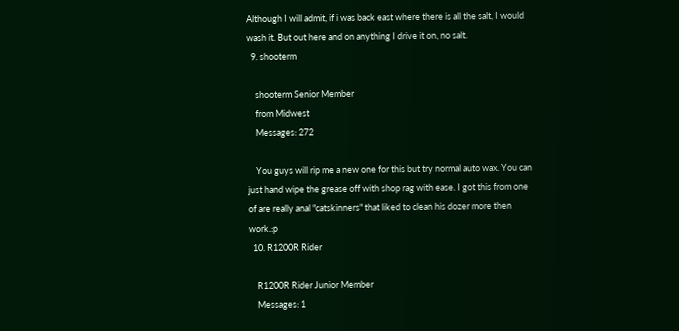Although I will admit, if i was back east where there is all the salt, I would wash it. But out here and on anything I drive it on, no salt.
  9. shooterm

    shooterm Senior Member
    from Midwest
    Messages: 272

    You guys will rip me a new one for this but try normal auto wax. You can just hand wipe the grease off with shop rag with ease. I got this from one of are really anal "catskinners" that liked to clean his dozer more then work.:p
  10. R1200R Rider

    R1200R Rider Junior Member
    Messages: 1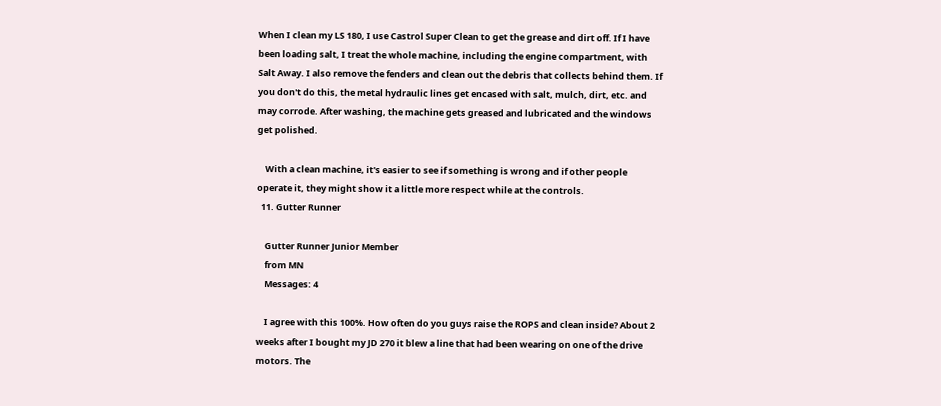When I clean my LS 180, I use Castrol Super Clean to get the grease and dirt off. If I have been loading salt, I treat the whole machine, including the engine compartment, with Salt Away. I also remove the fenders and clean out the debris that collects behind them. If you don't do this, the metal hydraulic lines get encased with salt, mulch, dirt, etc. and may corrode. After washing, the machine gets greased and lubricated and the windows get polished.

    With a clean machine, it's easier to see if something is wrong and if other people operate it, they might show it a little more respect while at the controls.
  11. Gutter Runner

    Gutter Runner Junior Member
    from MN
    Messages: 4

    I agree with this 100%. How often do you guys raise the ROPS and clean inside? About 2 weeks after I bought my JD 270 it blew a line that had been wearing on one of the drive motors. The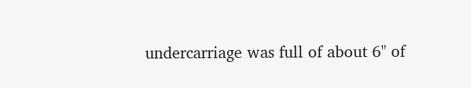undercarriage was full of about 6" of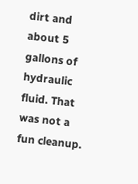dirt and about 5 gallons of hydraulic fluid. That was not a fun cleanup.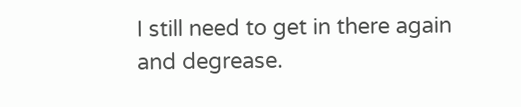I still need to get in there again and degrease.